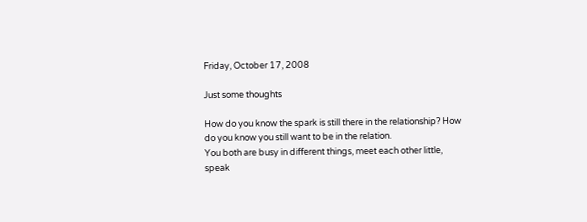Friday, October 17, 2008

Just some thoughts

How do you know the spark is still there in the relationship? How do you know you still want to be in the relation.
You both are busy in different things, meet each other little, speak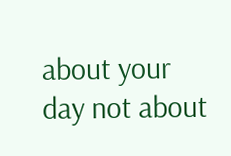about your day not about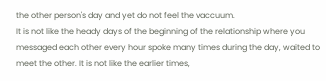the other person's day and yet do not feel the vaccuum.
It is not like the heady days of the beginning of the relationship where you messaged each other every hour spoke many times during the day, waited to meet the other. It is not like the earlier times,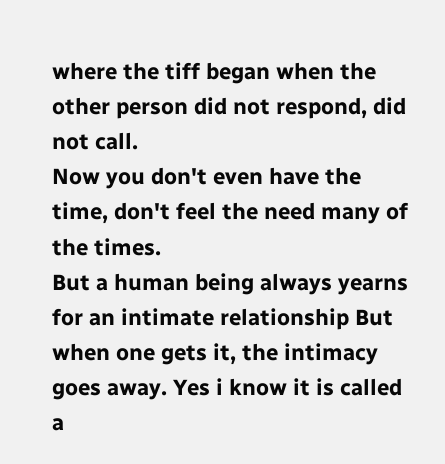where the tiff began when the other person did not respond, did not call.
Now you don't even have the time, don't feel the need many of the times.
But a human being always yearns for an intimate relationship But when one gets it, the intimacy goes away. Yes i know it is called a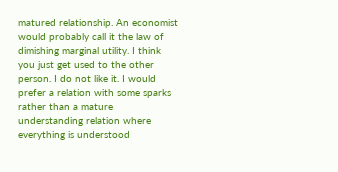matured relationship. An economist would probably call it the law of dimishing marginal utility. I think you just get used to the other person. I do not like it. I would prefer a relation with some sparks rather than a mature understanding relation where everything is understood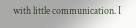with little communication. I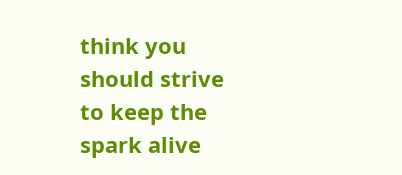think you should strive to keep the spark alive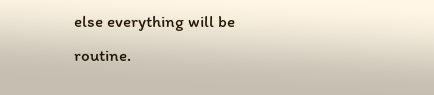else everything will be routine.